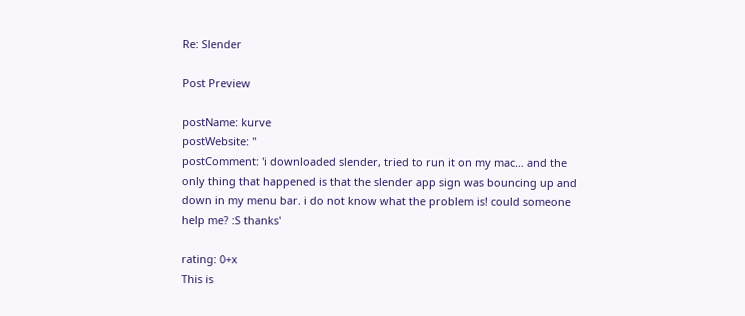Re: Slender

Post Preview

postName: kurve
postWebsite: ''
postComment: 'i downloaded slender, tried to run it on my mac… and the only thing that happened is that the slender app sign was bouncing up and down in my menu bar. i do not know what the problem is! could someone help me? :S thanks'

rating: 0+x
This is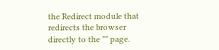the Redirect module that redirects the browser directly to the "" page.